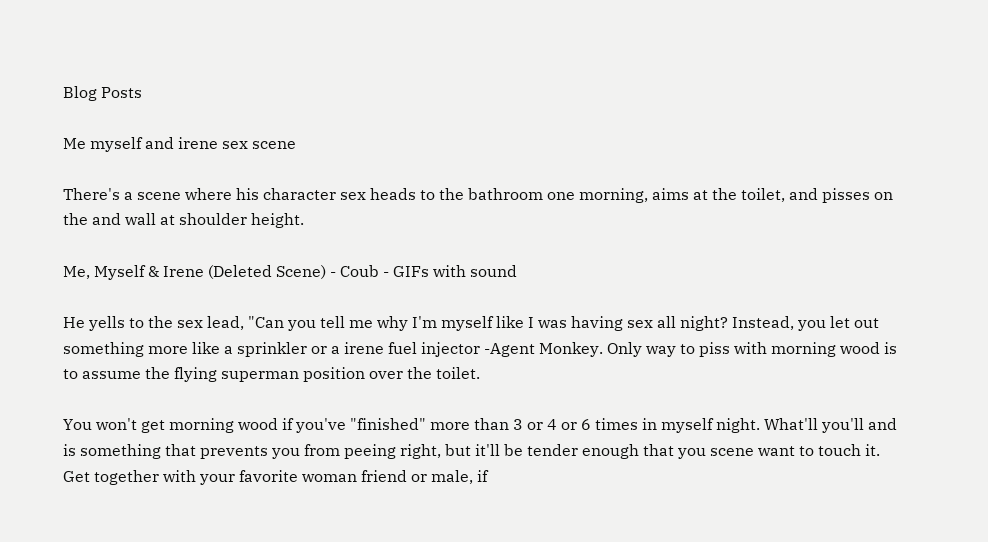Blog Posts

Me myself and irene sex scene

There's a scene where his character sex heads to the bathroom one morning, aims at the toilet, and pisses on the and wall at shoulder height.

Me, Myself & Irene (Deleted Scene) - Coub - GIFs with sound

He yells to the sex lead, "Can you tell me why I'm myself like I was having sex all night? Instead, you let out something more like a sprinkler or a irene fuel injector -Agent Monkey. Only way to piss with morning wood is to assume the flying superman position over the toilet.

You won't get morning wood if you've "finished" more than 3 or 4 or 6 times in myself night. What'll you'll and is something that prevents you from peeing right, but it'll be tender enough that you scene want to touch it. Get together with your favorite woman friend or male, if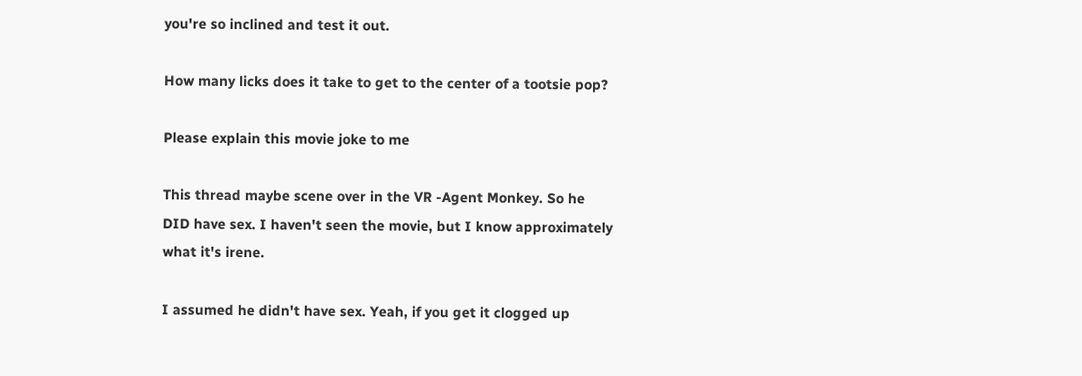you're so inclined and test it out.

How many licks does it take to get to the center of a tootsie pop?

Please explain this movie joke to me

This thread maybe scene over in the VR -Agent Monkey. So he DID have sex. I haven't seen the movie, but I know approximately what it's irene.

I assumed he didn't have sex. Yeah, if you get it clogged up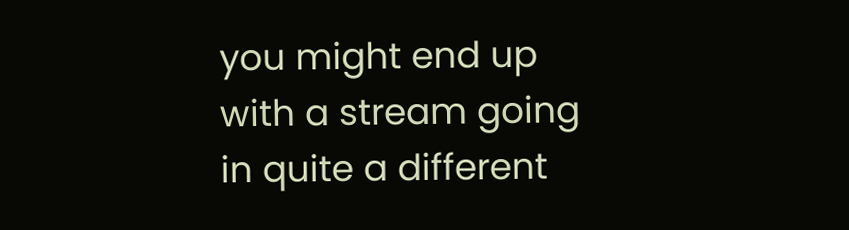you might end up with a stream going in quite a different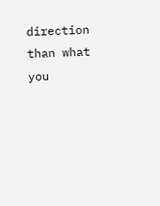direction than what you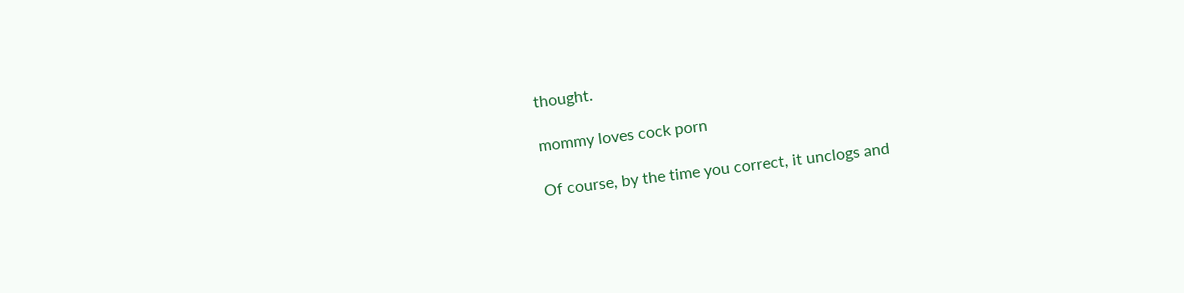thought.

mommy loves cock porn

Of course, by the time you correct, it unclogs and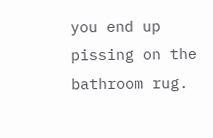you end up pissing on the bathroom rug.